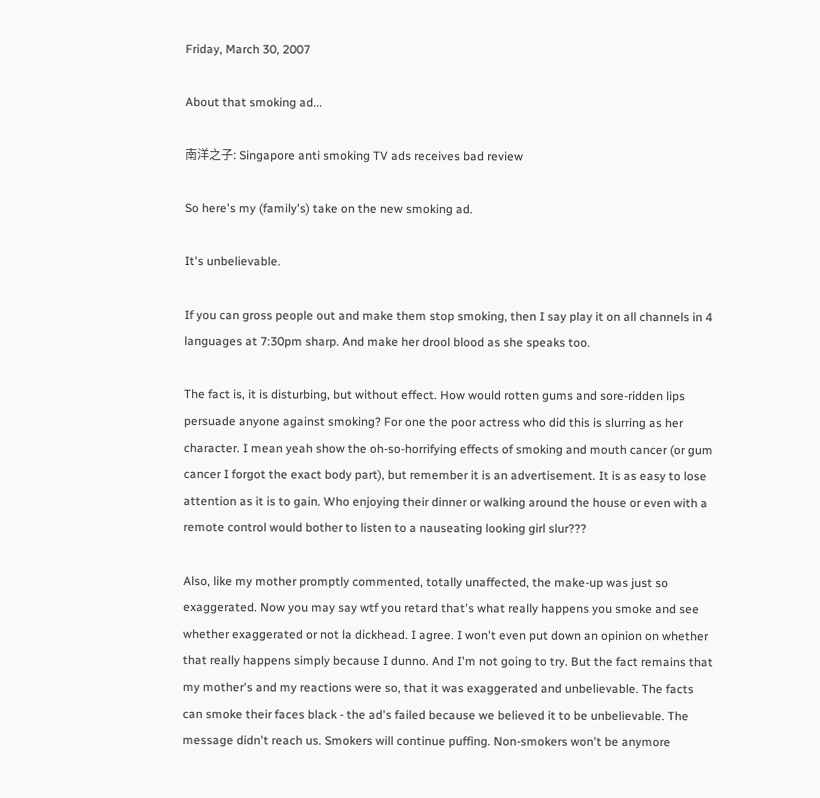Friday, March 30, 2007

About that smoking ad...

南洋之子: Singapore anti smoking TV ads receives bad review

So here's my (family's) take on the new smoking ad.

It's unbelievable.

If you can gross people out and make them stop smoking, then I say play it on all channels in 4 languages at 7:30pm sharp. And make her drool blood as she speaks too.

The fact is, it is disturbing, but without effect. How would rotten gums and sore-ridden lips persuade anyone against smoking? For one the poor actress who did this is slurring as her character. I mean yeah show the oh-so-horrifying effects of smoking and mouth cancer (or gum cancer I forgot the exact body part), but remember it is an advertisement. It is as easy to lose attention as it is to gain. Who enjoying their dinner or walking around the house or even with a remote control would bother to listen to a nauseating looking girl slur???

Also, like my mother promptly commented, totally unaffected, the make-up was just so exaggerated. Now you may say wtf you retard that's what really happens you smoke and see whether exaggerated or not la dickhead. I agree. I won't even put down an opinion on whether that really happens simply because I dunno. And I'm not going to try. But the fact remains that my mother's and my reactions were so, that it was exaggerated and unbelievable. The facts can smoke their faces black - the ad's failed because we believed it to be unbelievable. The message didn't reach us. Smokers will continue puffing. Non-smokers won't be anymore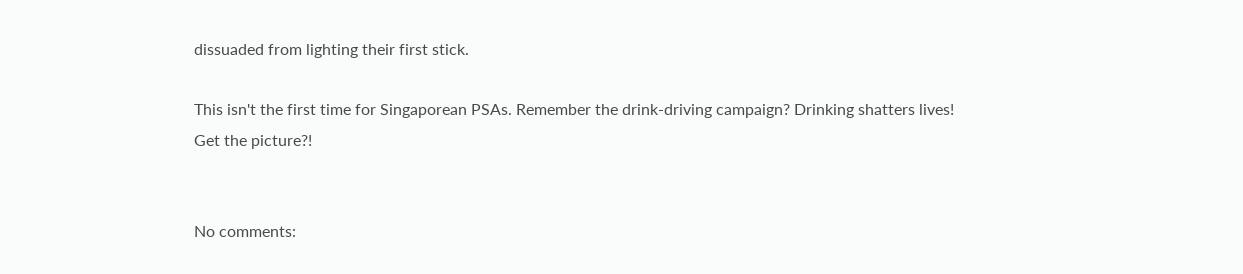dissuaded from lighting their first stick.

This isn't the first time for Singaporean PSAs. Remember the drink-driving campaign? Drinking shatters lives! Get the picture?!


No comments: